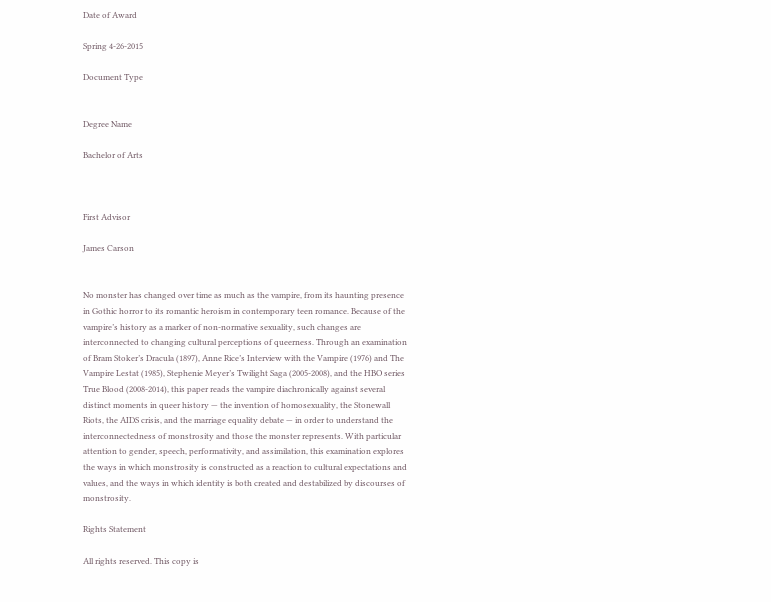Date of Award

Spring 4-26-2015

Document Type


Degree Name

Bachelor of Arts



First Advisor

James Carson


No monster has changed over time as much as the vampire, from its haunting presence in Gothic horror to its romantic heroism in contemporary teen romance. Because of the vampire’s history as a marker of non-normative sexuality, such changes are interconnected to changing cultural perceptions of queerness. Through an examination of Bram Stoker’s Dracula (1897), Anne Rice’s Interview with the Vampire (1976) and The Vampire Lestat (1985), Stephenie Meyer’s Twilight Saga (2005-2008), and the HBO series True Blood (2008-2014), this paper reads the vampire diachronically against several distinct moments in queer history — the invention of homosexuality, the Stonewall Riots, the AIDS crisis, and the marriage equality debate — in order to understand the interconnectedness of monstrosity and those the monster represents. With particular attention to gender, speech, performativity, and assimilation, this examination explores the ways in which monstrosity is constructed as a reaction to cultural expectations and values, and the ways in which identity is both created and destabilized by discourses of monstrosity.

Rights Statement

All rights reserved. This copy is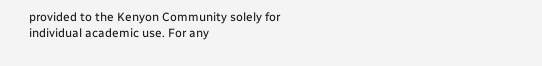provided to the Kenyon Community solely for individual academic use. For any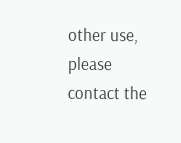other use, please contact the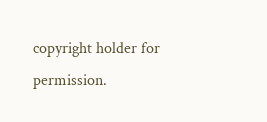copyright holder for permission.